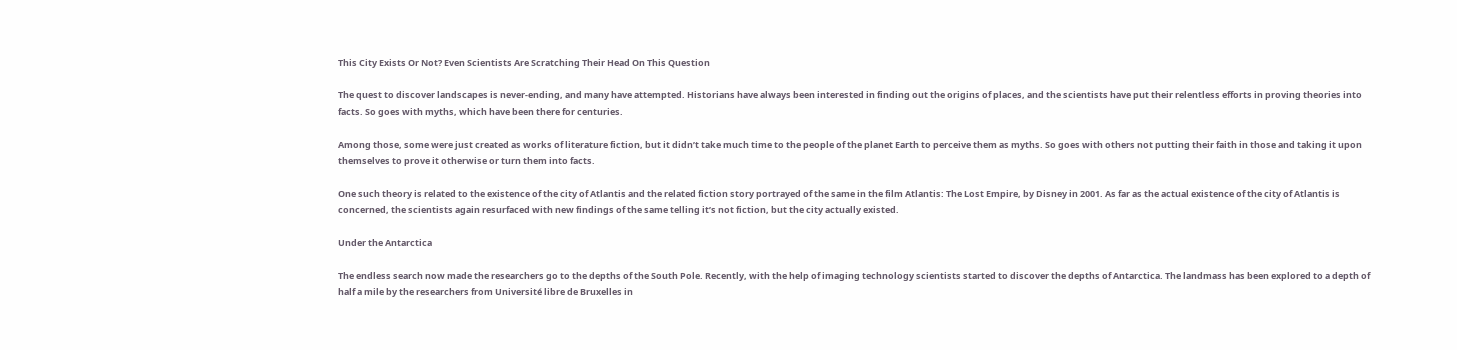This City Exists Or Not? Even Scientists Are Scratching Their Head On This Question

The quest to discover landscapes is never-ending, and many have attempted. Historians have always been interested in finding out the origins of places, and the scientists have put their relentless efforts in proving theories into facts. So goes with myths, which have been there for centuries.

Among those, some were just created as works of literature fiction, but it didn’t take much time to the people of the planet Earth to perceive them as myths. So goes with others not putting their faith in those and taking it upon themselves to prove it otherwise or turn them into facts.

One such theory is related to the existence of the city of Atlantis and the related fiction story portrayed of the same in the film Atlantis: The Lost Empire, by Disney in 2001. As far as the actual existence of the city of Atlantis is concerned, the scientists again resurfaced with new findings of the same telling it’s not fiction, but the city actually existed.

Under the Antarctica

The endless search now made the researchers go to the depths of the South Pole. Recently, with the help of imaging technology scientists started to discover the depths of Antarctica. The landmass has been explored to a depth of half a mile by the researchers from Université libre de Bruxelles in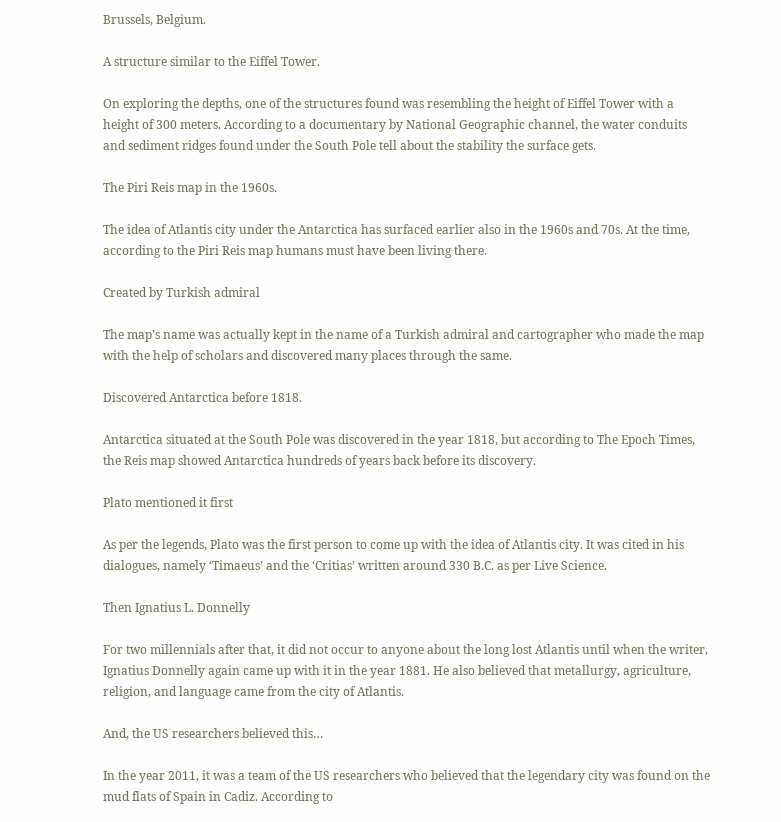Brussels, Belgium.

A structure similar to the Eiffel Tower.

On exploring the depths, one of the structures found was resembling the height of Eiffel Tower with a height of 300 meters. According to a documentary by National Geographic channel, the water conduits and sediment ridges found under the South Pole tell about the stability the surface gets.

The Piri Reis map in the 1960s.

The idea of Atlantis city under the Antarctica has surfaced earlier also in the 1960s and 70s. At the time, according to the Piri Reis map humans must have been living there.

Created by Turkish admiral

The map’s name was actually kept in the name of a Turkish admiral and cartographer who made the map with the help of scholars and discovered many places through the same.

Discovered Antarctica before 1818.

Antarctica situated at the South Pole was discovered in the year 1818, but according to The Epoch Times, the Reis map showed Antarctica hundreds of years back before its discovery.

Plato mentioned it first

As per the legends, Plato was the first person to come up with the idea of Atlantis city. It was cited in his dialogues, namely ‘Timaeus’ and the ‘Critias’ written around 330 B.C. as per Live Science.

Then Ignatius L. Donnelly

For two millennials after that, it did not occur to anyone about the long lost Atlantis until when the writer, Ignatius Donnelly again came up with it in the year 1881. He also believed that metallurgy, agriculture, religion, and language came from the city of Atlantis.

And, the US researchers believed this…

In the year 2011, it was a team of the US researchers who believed that the legendary city was found on the mud flats of Spain in Cadiz. According to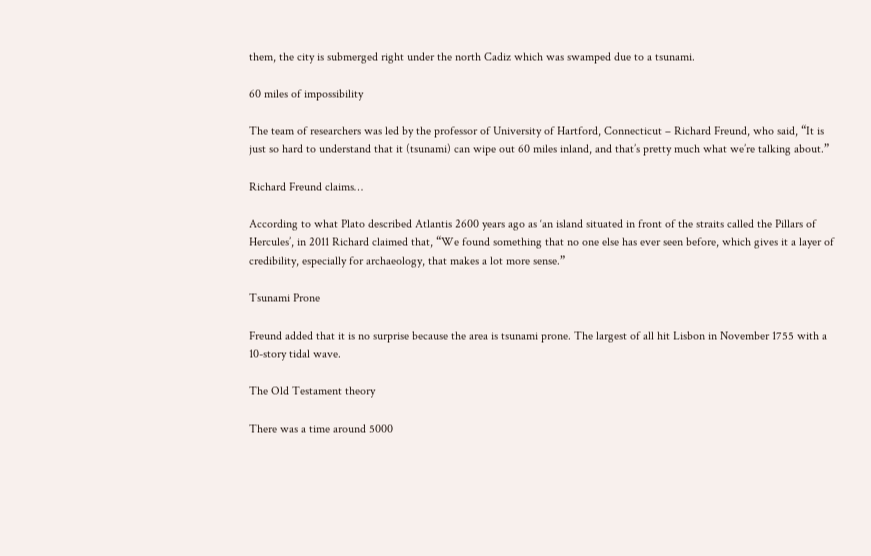them, the city is submerged right under the north Cadiz which was swamped due to a tsunami.

60 miles of impossibility

The team of researchers was led by the professor of University of Hartford, Connecticut – Richard Freund, who said, “It is just so hard to understand that it (tsunami) can wipe out 60 miles inland, and that’s pretty much what we’re talking about.”

Richard Freund claims…

According to what Plato described Atlantis 2600 years ago as ‘an island situated in front of the straits called the Pillars of Hercules’, in 2011 Richard claimed that, “We found something that no one else has ever seen before, which gives it a layer of credibility, especially for archaeology, that makes a lot more sense.”

Tsunami Prone

Freund added that it is no surprise because the area is tsunami prone. The largest of all hit Lisbon in November 1755 with a 10-story tidal wave.

The Old Testament theory

There was a time around 5000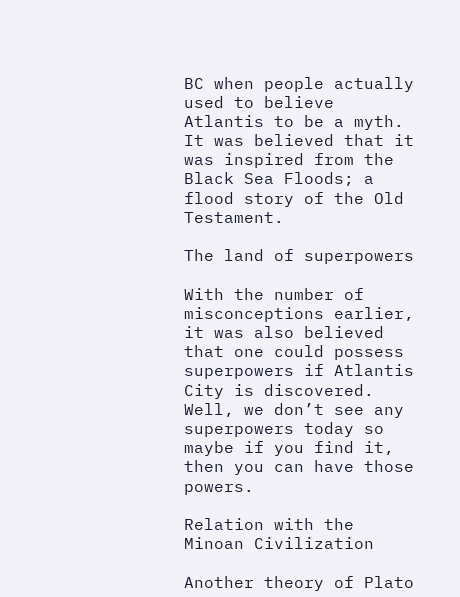BC when people actually used to believe Atlantis to be a myth. It was believed that it was inspired from the Black Sea Floods; a flood story of the Old Testament.

The land of superpowers

With the number of misconceptions earlier, it was also believed that one could possess superpowers if Atlantis City is discovered. Well, we don’t see any superpowers today so maybe if you find it, then you can have those powers.

Relation with the Minoan Civilization

Another theory of Plato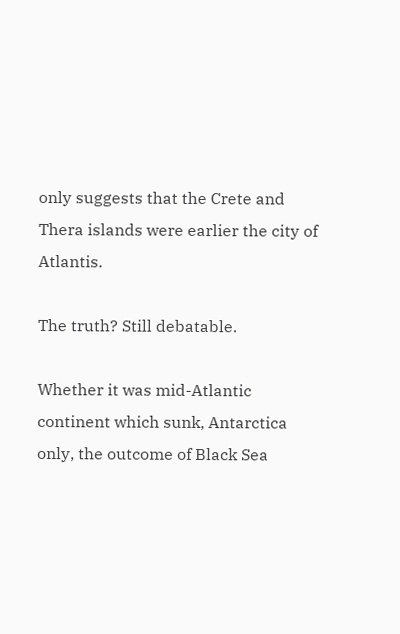only suggests that the Crete and Thera islands were earlier the city of Atlantis.

The truth? Still debatable.

Whether it was mid-Atlantic continent which sunk, Antarctica only, the outcome of Black Sea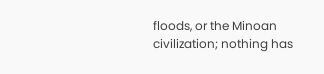floods, or the Minoan civilization; nothing has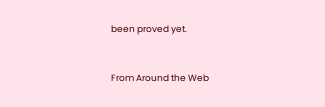been proved yet.


From Around the Web